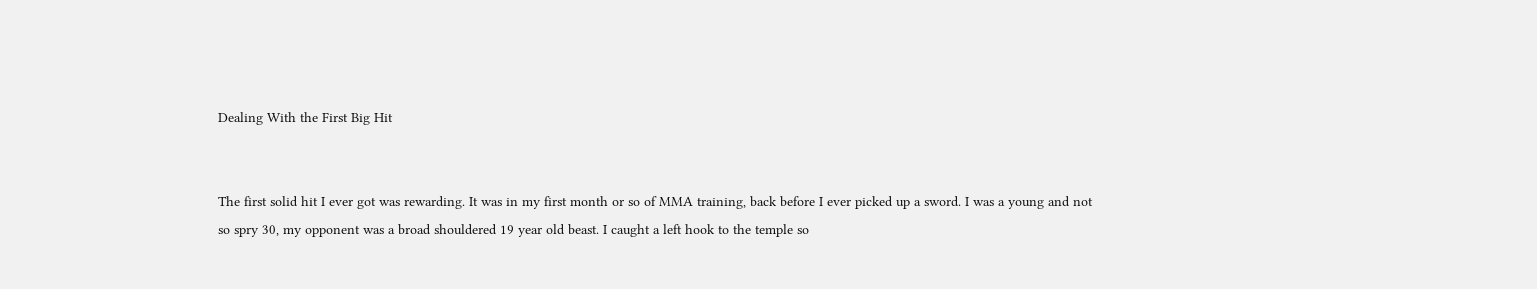Dealing With the First Big Hit


The first solid hit I ever got was rewarding. It was in my first month or so of MMA training, back before I ever picked up a sword. I was a young and not so spry 30, my opponent was a broad shouldered 19 year old beast. I caught a left hook to the temple so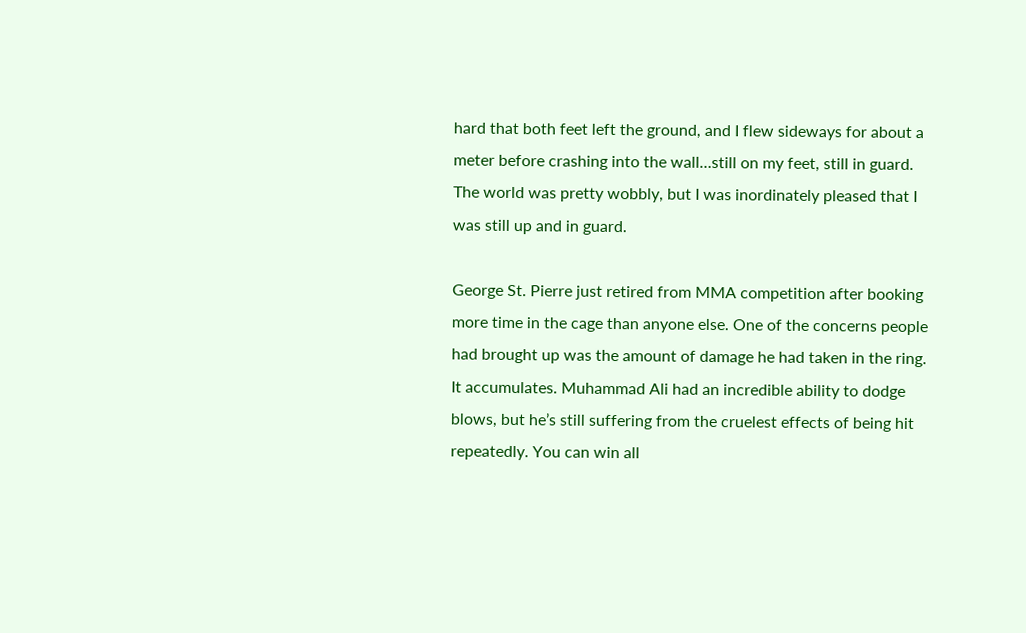hard that both feet left the ground, and I flew sideways for about a meter before crashing into the wall…still on my feet, still in guard. The world was pretty wobbly, but I was inordinately pleased that I was still up and in guard.

George St. Pierre just retired from MMA competition after booking more time in the cage than anyone else. One of the concerns people had brought up was the amount of damage he had taken in the ring. It accumulates. Muhammad Ali had an incredible ability to dodge blows, but he’s still suffering from the cruelest effects of being hit repeatedly. You can win all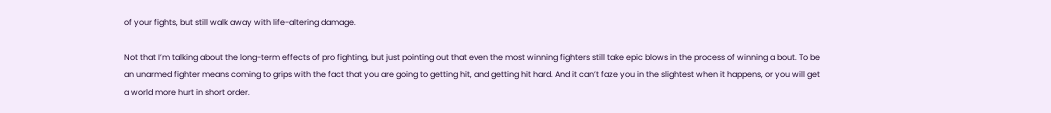of your fights, but still walk away with life-altering damage.

Not that I’m talking about the long-term effects of pro fighting, but just pointing out that even the most winning fighters still take epic blows in the process of winning a bout. To be an unarmed fighter means coming to grips with the fact that you are going to getting hit, and getting hit hard. And it can’t faze you in the slightest when it happens, or you will get a world more hurt in short order.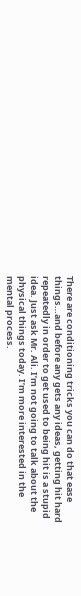There are conditioning tricks you can do that ease things…and before any gets any ideas, getting hit hard repeatedly in order to get used to being hit is a stupid idea. Just ask Mr. Ali. I’m not going to talk about the physical things today. I’m more interested in the mental process.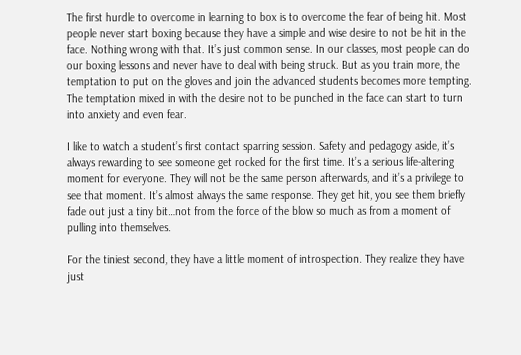The first hurdle to overcome in learning to box is to overcome the fear of being hit. Most people never start boxing because they have a simple and wise desire to not be hit in the face. Nothing wrong with that. It’s just common sense. In our classes, most people can do our boxing lessons and never have to deal with being struck. But as you train more, the temptation to put on the gloves and join the advanced students becomes more tempting. The temptation mixed in with the desire not to be punched in the face can start to turn into anxiety and even fear.

I like to watch a student’s first contact sparring session. Safety and pedagogy aside, it’s always rewarding to see someone get rocked for the first time. It’s a serious life-altering moment for everyone. They will not be the same person afterwards, and it’s a privilege to see that moment. It’s almost always the same response. They get hit, you see them briefly fade out just a tiny bit…not from the force of the blow so much as from a moment of pulling into themselves.

For the tiniest second, they have a little moment of introspection. They realize they have just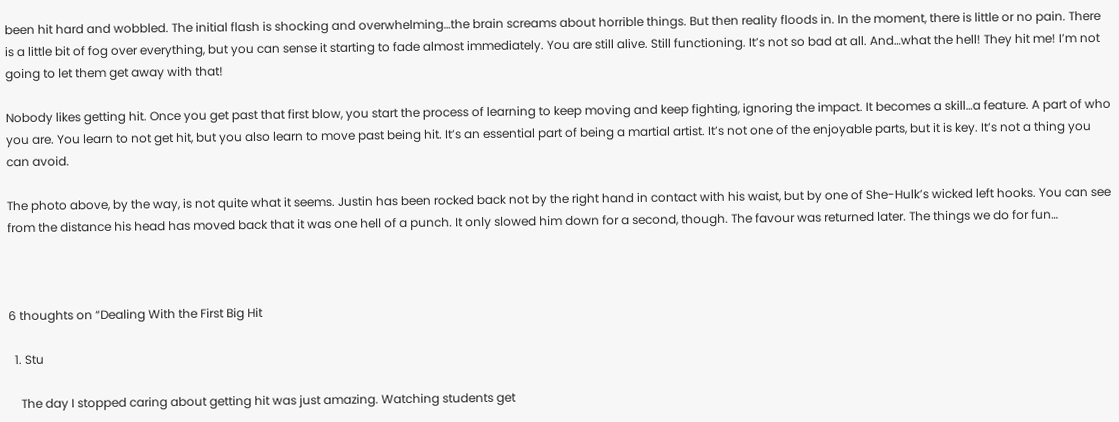been hit hard and wobbled. The initial flash is shocking and overwhelming…the brain screams about horrible things. But then reality floods in. In the moment, there is little or no pain. There is a little bit of fog over everything, but you can sense it starting to fade almost immediately. You are still alive. Still functioning. It’s not so bad at all. And…what the hell! They hit me! I’m not going to let them get away with that!

Nobody likes getting hit. Once you get past that first blow, you start the process of learning to keep moving and keep fighting, ignoring the impact. It becomes a skill…a feature. A part of who you are. You learn to not get hit, but you also learn to move past being hit. It’s an essential part of being a martial artist. It’s not one of the enjoyable parts, but it is key. It’s not a thing you can avoid.

The photo above, by the way, is not quite what it seems. Justin has been rocked back not by the right hand in contact with his waist, but by one of She-Hulk’s wicked left hooks. You can see from the distance his head has moved back that it was one hell of a punch. It only slowed him down for a second, though. The favour was returned later. The things we do for fun…



6 thoughts on “Dealing With the First Big Hit

  1. Stu

    The day I stopped caring about getting hit was just amazing. Watching students get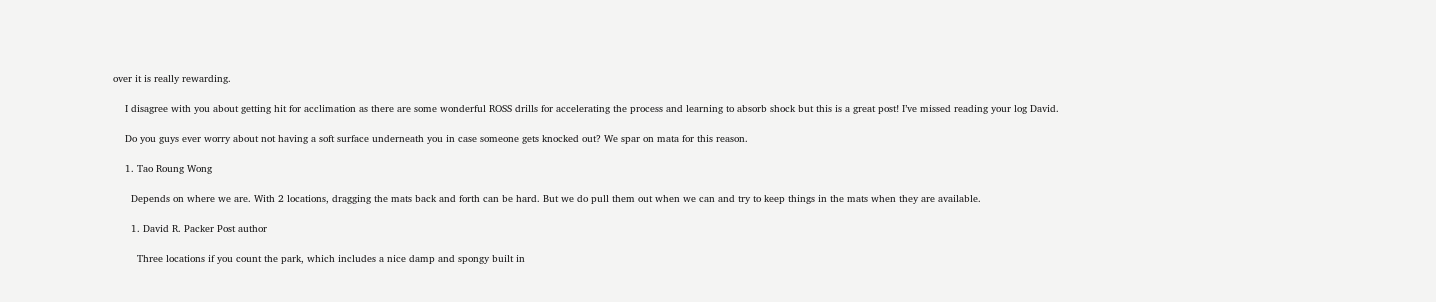over it is really rewarding.

    I disagree with you about getting hit for acclimation as there are some wonderful ROSS drills for accelerating the process and learning to absorb shock but this is a great post! I’ve missed reading your log David.

    Do you guys ever worry about not having a soft surface underneath you in case someone gets knocked out? We spar on mata for this reason.

    1. Tao Roung Wong

      Depends on where we are. With 2 locations, dragging the mats back and forth can be hard. But we do pull them out when we can and try to keep things in the mats when they are available.

      1. David R. Packer Post author

        Three locations if you count the park, which includes a nice damp and spongy built in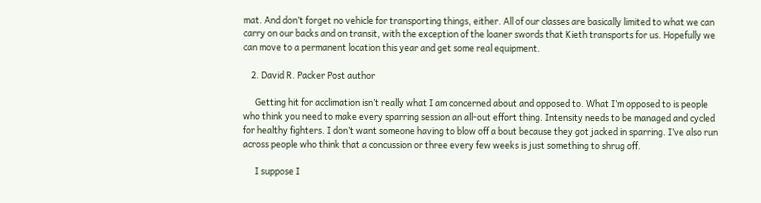mat. And don’t forget no vehicle for transporting things, either. All of our classes are basically limited to what we can carry on our backs and on transit, with the exception of the loaner swords that Kieth transports for us. Hopefully we can move to a permanent location this year and get some real equipment.

    2. David R. Packer Post author

      Getting hit for acclimation isn’t really what I am concerned about and opposed to. What I’m opposed to is people who think you need to make every sparring session an all-out effort thing. Intensity needs to be managed and cycled for healthy fighters. I don’t want someone having to blow off a bout because they got jacked in sparring. I’ve also run across people who think that a concussion or three every few weeks is just something to shrug off.

      I suppose I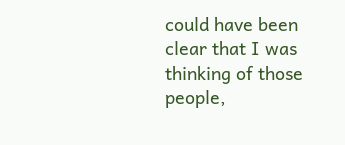could have been clear that I was thinking of those people,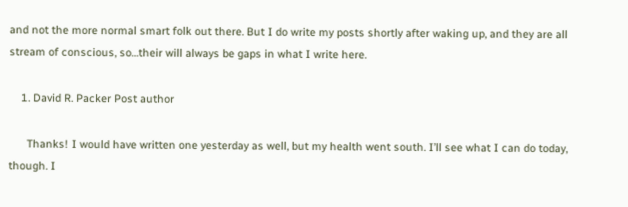and not the more normal smart folk out there. But I do write my posts shortly after waking up, and they are all stream of conscious, so…their will always be gaps in what I write here.

    1. David R. Packer Post author

      Thanks! I would have written one yesterday as well, but my health went south. I’ll see what I can do today, though. I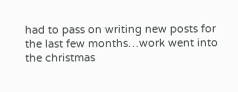had to pass on writing new posts for the last few months…work went into the christmas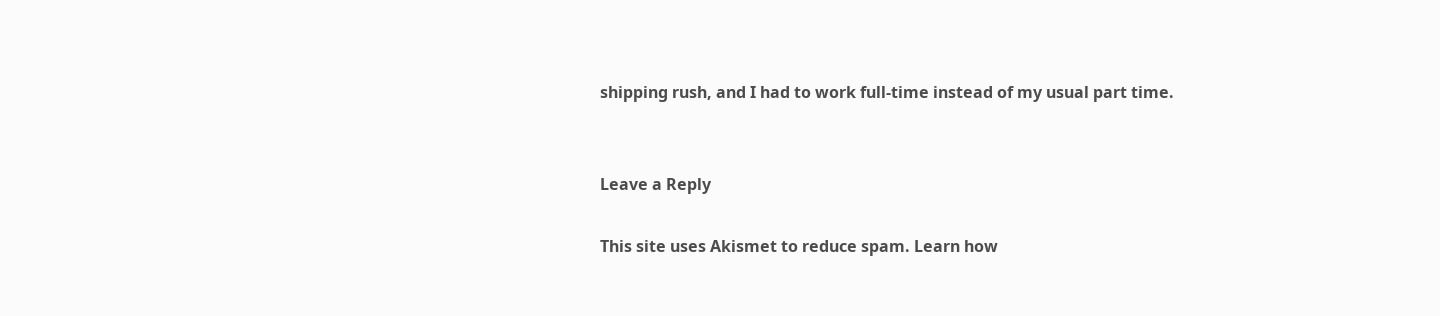shipping rush, and I had to work full-time instead of my usual part time.


Leave a Reply

This site uses Akismet to reduce spam. Learn how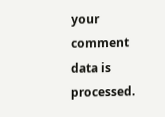your comment data is processed.